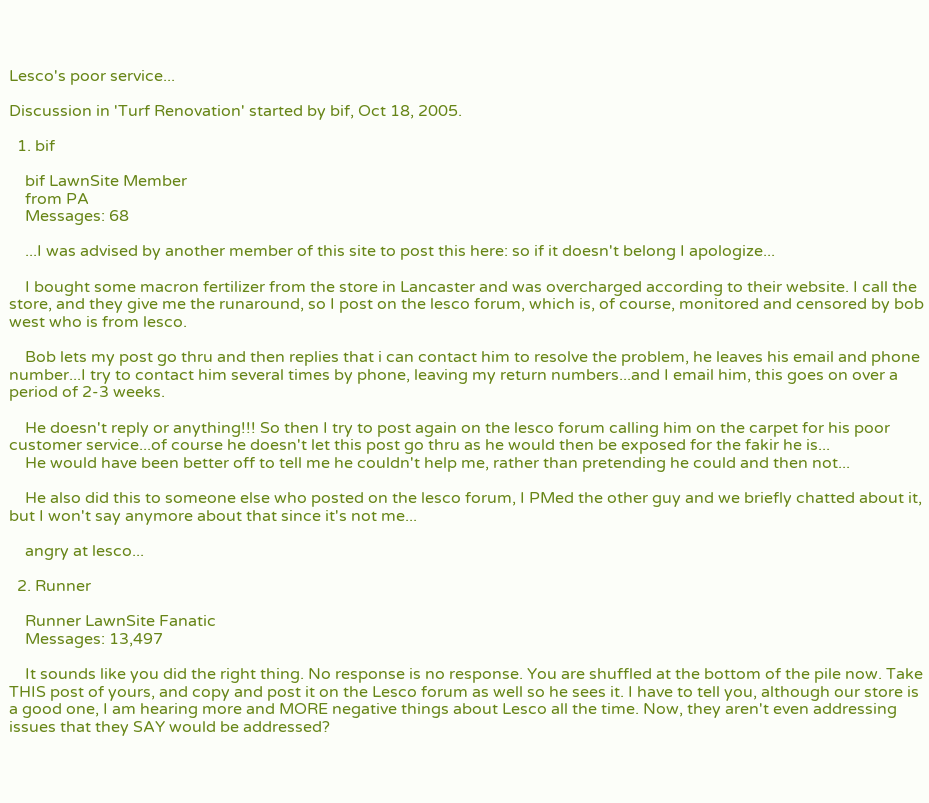Lesco's poor service...

Discussion in 'Turf Renovation' started by bif, Oct 18, 2005.

  1. bif

    bif LawnSite Member
    from PA
    Messages: 68

    ...I was advised by another member of this site to post this here: so if it doesn't belong I apologize...

    I bought some macron fertilizer from the store in Lancaster and was overcharged according to their website. I call the store, and they give me the runaround, so I post on the lesco forum, which is, of course, monitored and censored by bob west who is from lesco.

    Bob lets my post go thru and then replies that i can contact him to resolve the problem, he leaves his email and phone number...I try to contact him several times by phone, leaving my return numbers...and I email him, this goes on over a period of 2-3 weeks.

    He doesn't reply or anything!!! So then I try to post again on the lesco forum calling him on the carpet for his poor customer service...of course he doesn't let this post go thru as he would then be exposed for the fakir he is...
    He would have been better off to tell me he couldn't help me, rather than pretending he could and then not...

    He also did this to someone else who posted on the lesco forum, I PMed the other guy and we briefly chatted about it, but I won't say anymore about that since it's not me...

    angry at lesco...

  2. Runner

    Runner LawnSite Fanatic
    Messages: 13,497

    It sounds like you did the right thing. No response is no response. You are shuffled at the bottom of the pile now. Take THIS post of yours, and copy and post it on the Lesco forum as well so he sees it. I have to tell you, although our store is a good one, I am hearing more and MORE negative things about Lesco all the time. Now, they aren't even addressing issues that they SAY would be addressed?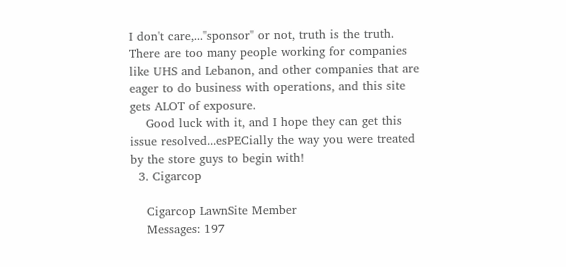I don't care,..."sponsor" or not, truth is the truth. There are too many people working for companies like UHS and Lebanon, and other companies that are eager to do business with operations, and this site gets ALOT of exposure.
    Good luck with it, and I hope they can get this issue resolved...esPECially the way you were treated by the store guys to begin with!
  3. Cigarcop

    Cigarcop LawnSite Member
    Messages: 197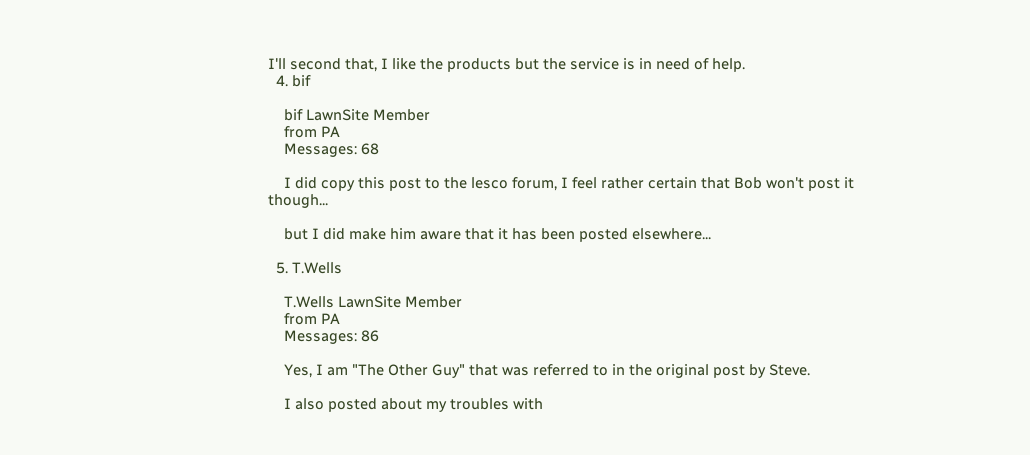I'll second that, I like the products but the service is in need of help.
  4. bif

    bif LawnSite Member
    from PA
    Messages: 68

    I did copy this post to the lesco forum, I feel rather certain that Bob won't post it though...

    but I did make him aware that it has been posted elsewhere...

  5. T.Wells

    T.Wells LawnSite Member
    from PA
    Messages: 86

    Yes, I am "The Other Guy" that was referred to in the original post by Steve.

    I also posted about my troubles with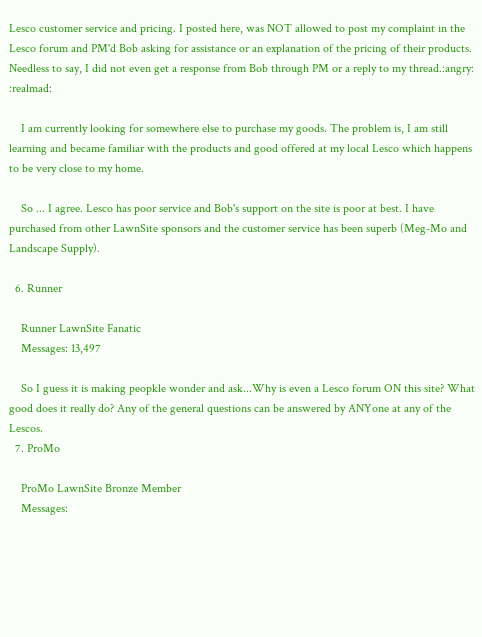Lesco customer service and pricing. I posted here, was NOT allowed to post my complaint in the Lesco forum and PM'd Bob asking for assistance or an explanation of the pricing of their products. Needless to say, I did not even get a response from Bob through PM or a reply to my thread.:angry: :realmad:

    I am currently looking for somewhere else to purchase my goods. The problem is, I am still learning and became familiar with the products and good offered at my local Lesco which happens to be very close to my home.

    So ... I agree. Lesco has poor service and Bob's support on the site is poor at best. I have purchased from other LawnSite sponsors and the customer service has been superb (Meg-Mo and Landscape Supply).

  6. Runner

    Runner LawnSite Fanatic
    Messages: 13,497

    So I guess it is making peopkle wonder and ask...Why is even a Lesco forum ON this site? What good does it really do? Any of the general questions can be answered by ANYone at any of the Lescos.
  7. ProMo

    ProMo LawnSite Bronze Member
    Messages: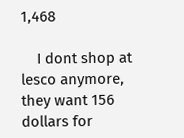1,468

    I dont shop at lesco anymore, they want 156 dollars for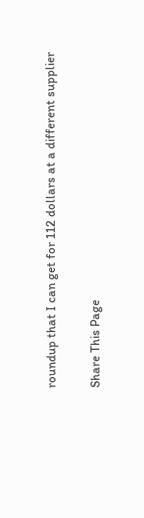roundup that I can get for 112 dollars at a different supplier

Share This Page